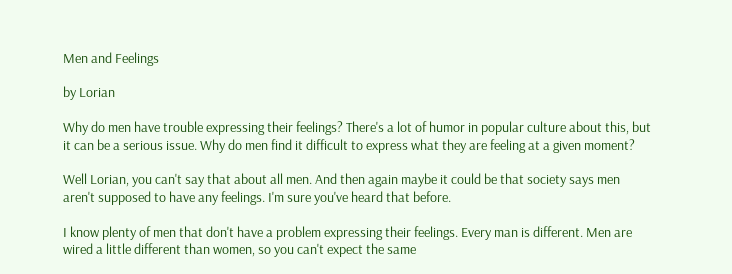Men and Feelings

by Lorian

Why do men have trouble expressing their feelings? There's a lot of humor in popular culture about this, but it can be a serious issue. Why do men find it difficult to express what they are feeling at a given moment?

Well Lorian, you can't say that about all men. And then again maybe it could be that society says men aren't supposed to have any feelings. I'm sure you've heard that before.

I know plenty of men that don't have a problem expressing their feelings. Every man is different. Men are wired a little different than women, so you can't expect the same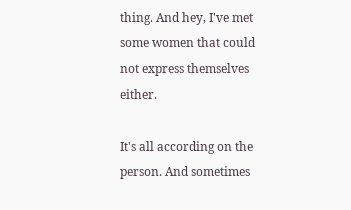thing. And hey, I've met some women that could not express themselves either.

It's all according on the person. And sometimes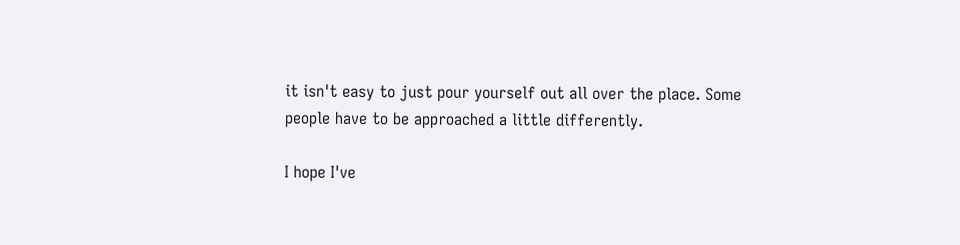it isn't easy to just pour yourself out all over the place. Some people have to be approached a little differently.

I hope I've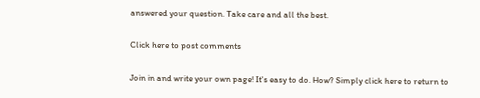answered your question. Take care and all the best.

Click here to post comments

Join in and write your own page! It's easy to do. How? Simply click here to return to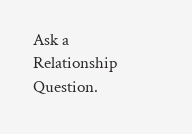Ask a Relationship Question.